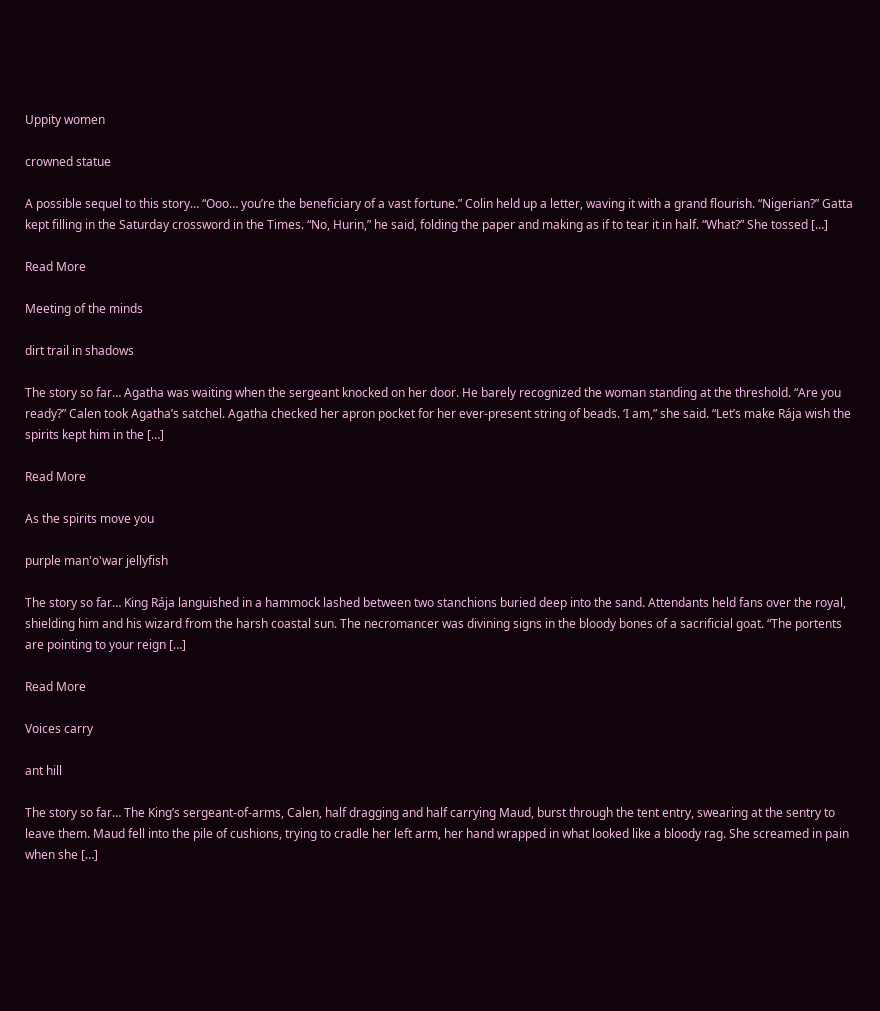Uppity women

crowned statue

A possible sequel to this story… “Ooo… you’re the beneficiary of a vast fortune.” Colin held up a letter, waving it with a grand flourish. “Nigerian?” Gatta kept filling in the Saturday crossword in the Times. “No, Hurin,” he said, folding the paper and making as if to tear it in half. “What?” She tossed […]

Read More

Meeting of the minds

dirt trail in shadows

The story so far… Agatha was waiting when the sergeant knocked on her door. He barely recognized the woman standing at the threshold. “Are you ready?” Calen took Agatha’s satchel. Agatha checked her apron pocket for her ever-present string of beads. ‘I am,” she said. “Let’s make Rája wish the spirits kept him in the […]

Read More

As the spirits move you

purple man'o'war jellyfish

The story so far… King Rája languished in a hammock lashed between two stanchions buried deep into the sand. Attendants held fans over the royal, shielding him and his wizard from the harsh coastal sun. The necromancer was divining signs in the bloody bones of a sacrificial goat. “The portents are pointing to your reign […]

Read More

Voices carry

ant hill

The story so far… The King’s sergeant-of-arms, Calen, half dragging and half carrying Maud, burst through the tent entry, swearing at the sentry to leave them. Maud fell into the pile of cushions, trying to cradle her left arm, her hand wrapped in what looked like a bloody rag. She screamed in pain when she […]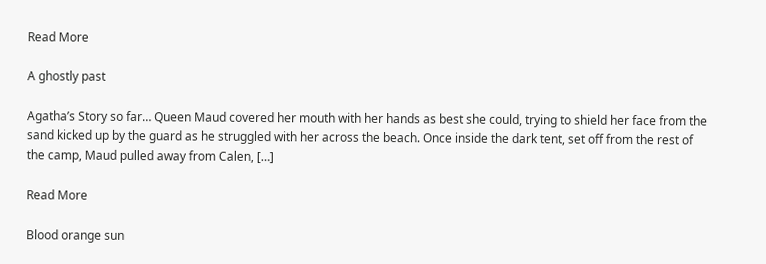Read More

A ghostly past

Agatha’s Story so far… Queen Maud covered her mouth with her hands as best she could, trying to shield her face from the sand kicked up by the guard as he struggled with her across the beach. Once inside the dark tent, set off from the rest of the camp, Maud pulled away from Calen, […]

Read More

Blood orange sun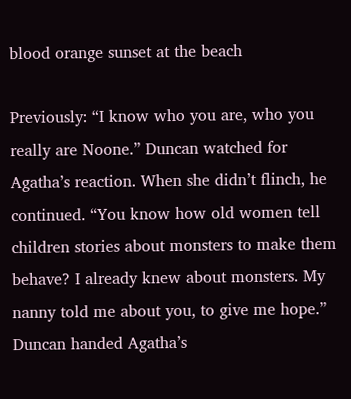blood orange sunset at the beach

Previously: “I know who you are, who you really are Noone.” Duncan watched for Agatha’s reaction. When she didn’t flinch, he continued. “You know how old women tell children stories about monsters to make them behave? I already knew about monsters. My nanny told me about you, to give me hope.” Duncan handed Agatha’s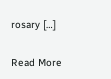rosary […]

Read More